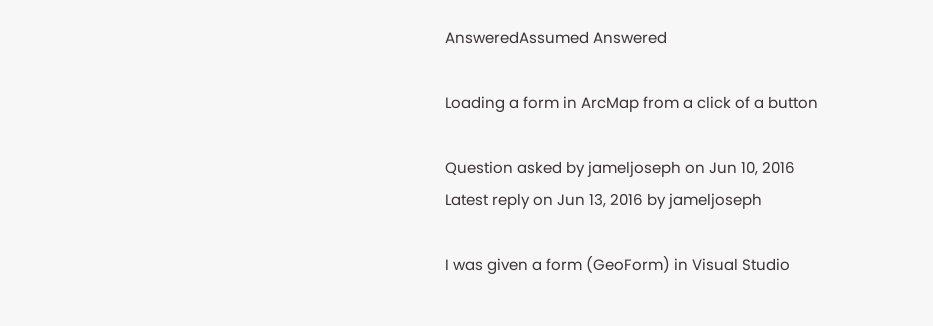AnsweredAssumed Answered

Loading a form in ArcMap from a click of a button

Question asked by jameljoseph on Jun 10, 2016
Latest reply on Jun 13, 2016 by jameljoseph

I was given a form (GeoForm) in Visual Studio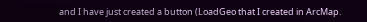and I have just created a button (LoadGeo that I created in ArcMap.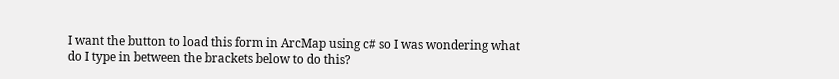I want the button to load this form in ArcMap using c# so I was wondering what do I type in between the brackets below to do this?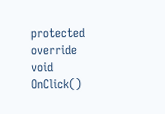protected override void OnClick()